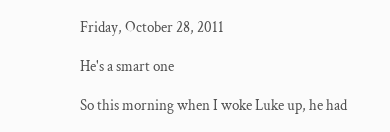Friday, October 28, 2011

He's a smart one

So this morning when I woke Luke up, he had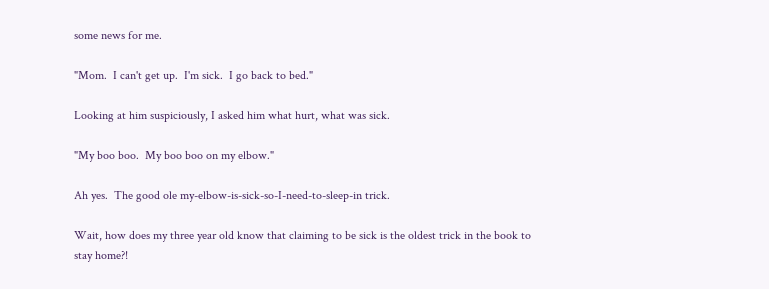some news for me.

"Mom.  I can't get up.  I'm sick.  I go back to bed."

Looking at him suspiciously, I asked him what hurt, what was sick.

"My boo boo.  My boo boo on my elbow."

Ah yes.  The good ole my-elbow-is-sick-so-I-need-to-sleep-in trick.

Wait, how does my three year old know that claiming to be sick is the oldest trick in the book to stay home?!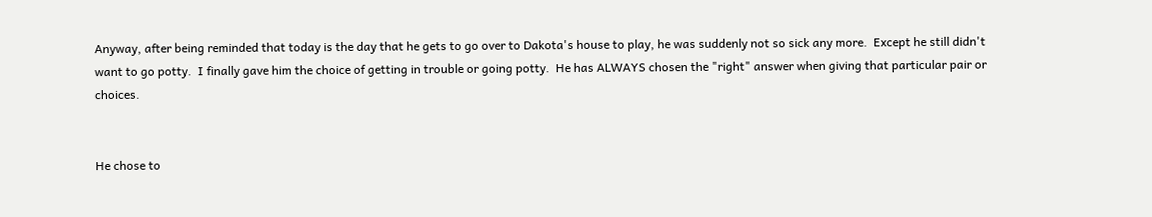Anyway, after being reminded that today is the day that he gets to go over to Dakota's house to play, he was suddenly not so sick any more.  Except he still didn't want to go potty.  I finally gave him the choice of getting in trouble or going potty.  He has ALWAYS chosen the "right" answer when giving that particular pair or choices.


He chose to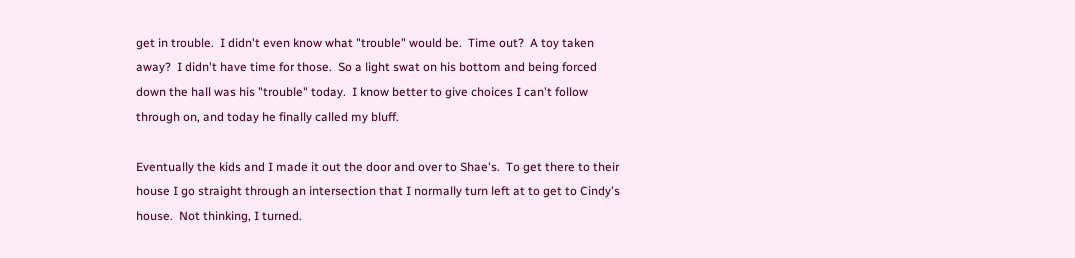get in trouble.  I didn't even know what "trouble" would be.  Time out?  A toy taken away?  I didn't have time for those.  So a light swat on his bottom and being forced down the hall was his "trouble" today.  I know better to give choices I can't follow through on, and today he finally called my bluff.

Eventually the kids and I made it out the door and over to Shae's.  To get there to their house I go straight through an intersection that I normally turn left at to get to Cindy's house.  Not thinking, I turned.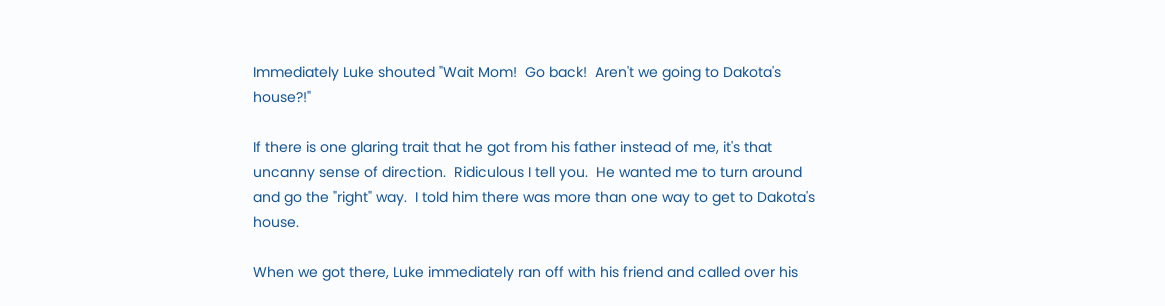Immediately Luke shouted "Wait Mom!  Go back!  Aren't we going to Dakota's house?!"

If there is one glaring trait that he got from his father instead of me, it's that uncanny sense of direction.  Ridiculous I tell you.  He wanted me to turn around and go the "right" way.  I told him there was more than one way to get to Dakota's house.

When we got there, Luke immediately ran off with his friend and called over his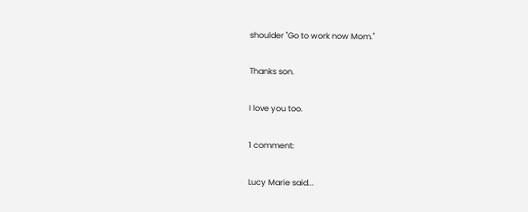shoulder "Go to work now Mom."

Thanks son.

I love you too.

1 comment:

Lucy Marie said...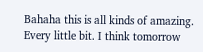Bahaha this is all kinds of amazing. Every little bit. I think tomorrow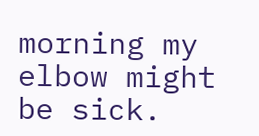morning my elbow might be sick.